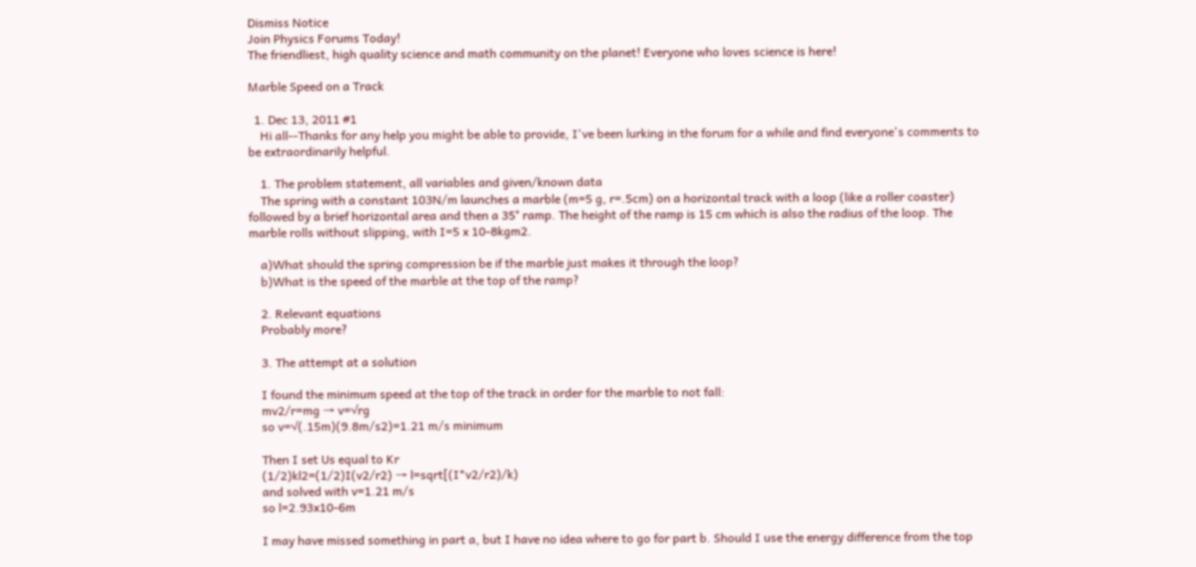Dismiss Notice
Join Physics Forums Today!
The friendliest, high quality science and math community on the planet! Everyone who loves science is here!

Marble Speed on a Track

  1. Dec 13, 2011 #1
    Hi all--Thanks for any help you might be able to provide, I've been lurking in the forum for a while and find everyone's comments to be extraordinarily helpful.

    1. The problem statement, all variables and given/known data
    The spring with a constant 103N/m launches a marble (m=5 g, r=.5cm) on a horizontal track with a loop (like a roller coaster) followed by a brief horizontal area and then a 35° ramp. The height of the ramp is 15 cm which is also the radius of the loop. The marble rolls without slipping, with I=5 x 10-8kgm2.

    a)What should the spring compression be if the marble just makes it through the loop?
    b)What is the speed of the marble at the top of the ramp?

    2. Relevant equations
    Probably more?

    3. The attempt at a solution

    I found the minimum speed at the top of the track in order for the marble to not fall:
    mv2/r=mg → v=√rg
    so v=√(.15m)(9.8m/s2)=1.21 m/s minimum

    Then I set Us equal to Kr
    (1/2)kl2=(1/2)I(v2/r2) → l=sqrt[(I*v2/r2)/k)
    and solved with v=1.21 m/s
    so l=2.93x10-6m

    I may have missed something in part a, but I have no idea where to go for part b. Should I use the energy difference from the top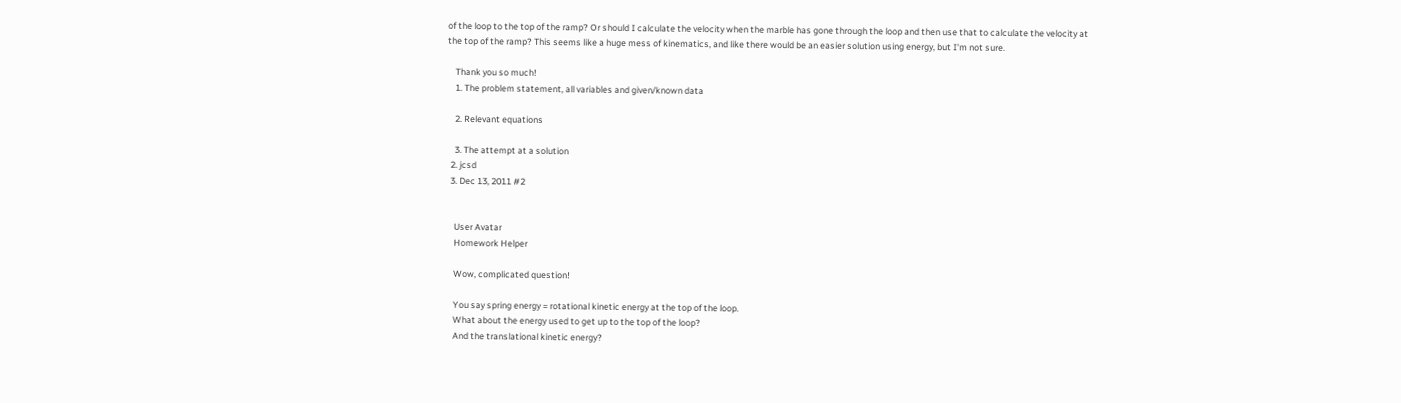of the loop to the top of the ramp? Or should I calculate the velocity when the marble has gone through the loop and then use that to calculate the velocity at the top of the ramp? This seems like a huge mess of kinematics, and like there would be an easier solution using energy, but I'm not sure.

    Thank you so much!
    1. The problem statement, all variables and given/known data

    2. Relevant equations

    3. The attempt at a solution
  2. jcsd
  3. Dec 13, 2011 #2


    User Avatar
    Homework Helper

    Wow, complicated question!

    You say spring energy = rotational kinetic energy at the top of the loop.
    What about the energy used to get up to the top of the loop?
    And the translational kinetic energy?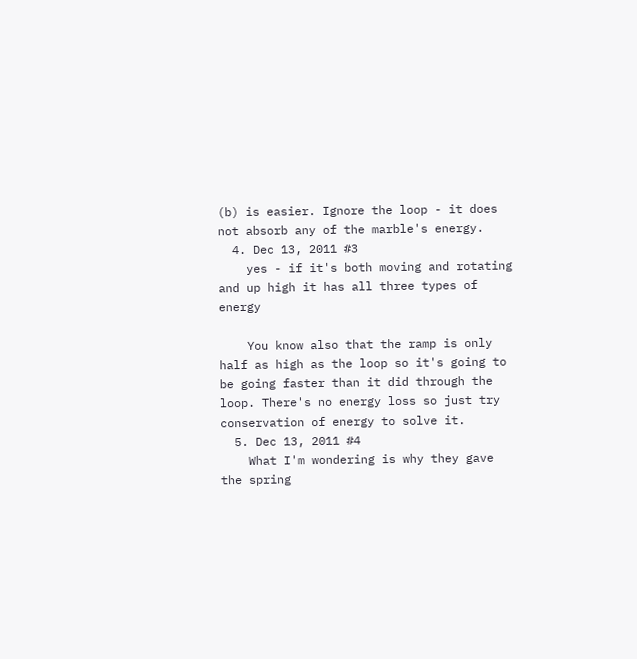(b) is easier. Ignore the loop - it does not absorb any of the marble's energy.
  4. Dec 13, 2011 #3
    yes - if it's both moving and rotating and up high it has all three types of energy

    You know also that the ramp is only half as high as the loop so it's going to be going faster than it did through the loop. There's no energy loss so just try conservation of energy to solve it.
  5. Dec 13, 2011 #4
    What I'm wondering is why they gave the spring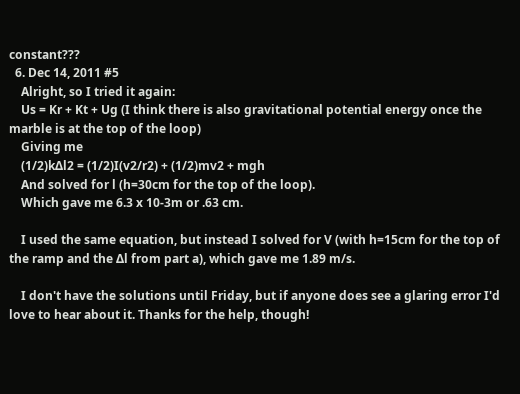constant???
  6. Dec 14, 2011 #5
    Alright, so I tried it again:
    Us = Kr + Kt + Ug (I think there is also gravitational potential energy once the marble is at the top of the loop)
    Giving me
    (1/2)kΔl2 = (1/2)I(v2/r2) + (1/2)mv2 + mgh
    And solved for l (h=30cm for the top of the loop).
    Which gave me 6.3 x 10-3m or .63 cm.

    I used the same equation, but instead I solved for V (with h=15cm for the top of the ramp and the Δl from part a), which gave me 1.89 m/s.

    I don't have the solutions until Friday, but if anyone does see a glaring error I'd love to hear about it. Thanks for the help, though!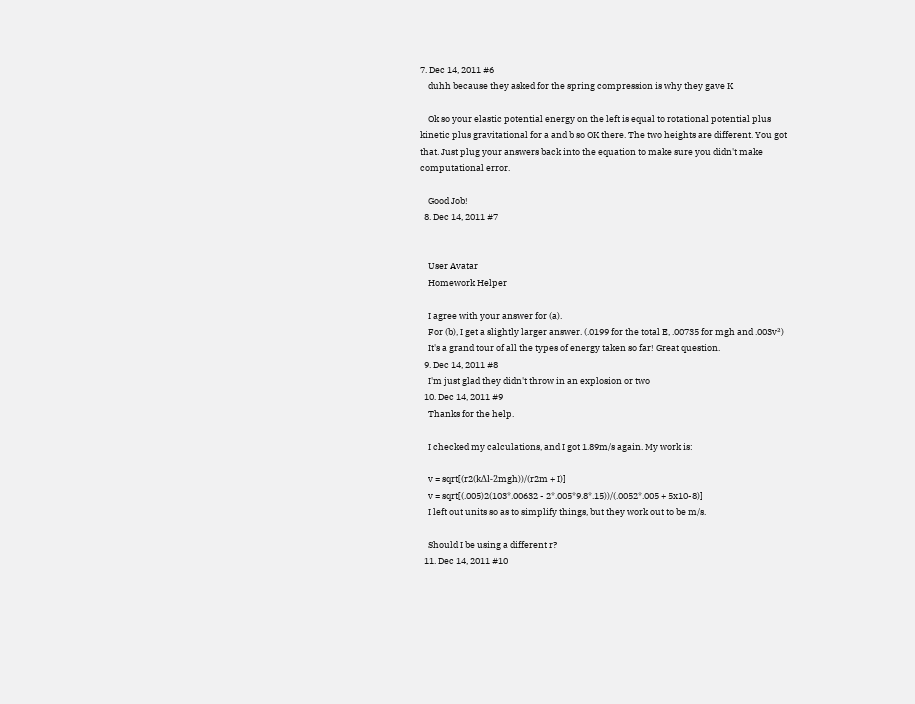7. Dec 14, 2011 #6
    duhh because they asked for the spring compression is why they gave K

    Ok so your elastic potential energy on the left is equal to rotational potential plus kinetic plus gravitational for a and b so OK there. The two heights are different. You got that. Just plug your answers back into the equation to make sure you didn't make computational error.

    Good Job!
  8. Dec 14, 2011 #7


    User Avatar
    Homework Helper

    I agree with your answer for (a).
    For (b), I get a slightly larger answer. (.0199 for the total E, .00735 for mgh and .003v²)
    It's a grand tour of all the types of energy taken so far! Great question.
  9. Dec 14, 2011 #8
    I'm just glad they didn't throw in an explosion or two
  10. Dec 14, 2011 #9
    Thanks for the help.

    I checked my calculations, and I got 1.89m/s again. My work is:

    v = sqrt[(r2(kΔl-2mgh))/(r2m + I)]
    v = sqrt[(.005)2(103*.00632 - 2*.005*9.8*.15))/(.0052*.005 + 5x10-8)]
    I left out units so as to simplify things, but they work out to be m/s.

    Should I be using a different r?
  11. Dec 14, 2011 #10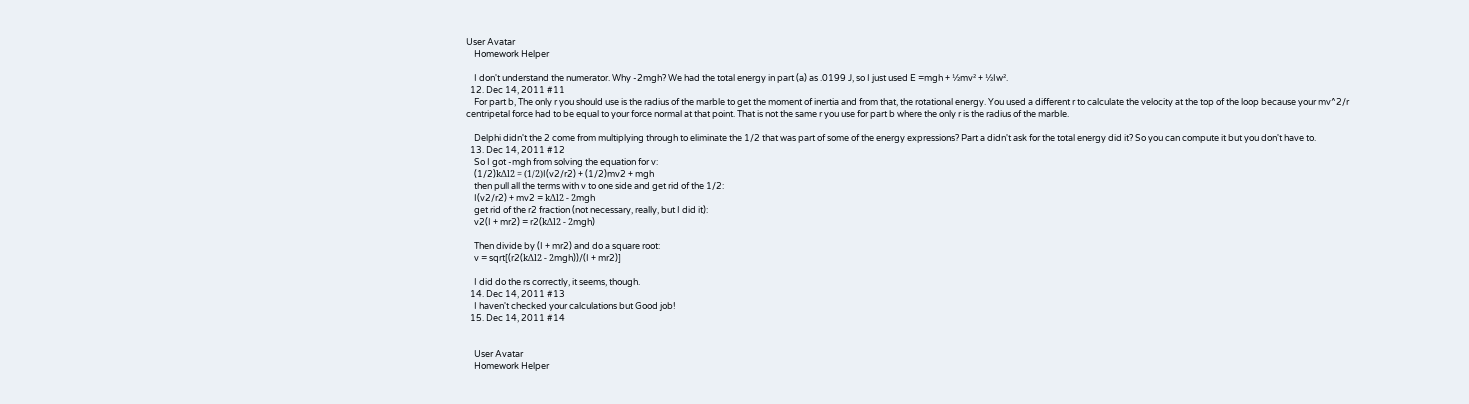User Avatar
    Homework Helper

    I don't understand the numerator. Why -2mgh? We had the total energy in part (a) as .0199 J, so I just used E =mgh + ½mv² + ½Iw².
  12. Dec 14, 2011 #11
    For part b, The only r you should use is the radius of the marble to get the moment of inertia and from that, the rotational energy. You used a different r to calculate the velocity at the top of the loop because your mv^2/r centripetal force had to be equal to your force normal at that point. That is not the same r you use for part b where the only r is the radius of the marble.

    Delphi didn't the 2 come from multiplying through to eliminate the 1/2 that was part of some of the energy expressions? Part a didn't ask for the total energy did it? So you can compute it but you don't have to.
  13. Dec 14, 2011 #12
    So I got -mgh from solving the equation for v:
    (1/2)kΔl2 = (1/2)I(v2/r2) + (1/2)mv2 + mgh
    then pull all the terms with v to one side and get rid of the 1/2:
    I(v2/r2) + mv2 = kΔl2 - 2mgh
    get rid of the r2 fraction (not necessary, really, but I did it):
    v2(I + mr2) = r2(kΔl2 - 2mgh)

    Then divide by (I + mr2) and do a square root:
    v = sqrt[(r2(kΔl2 - 2mgh))/(I + mr2)]

    I did do the rs correctly, it seems, though.
  14. Dec 14, 2011 #13
    I haven't checked your calculations but Good job!
  15. Dec 14, 2011 #14


    User Avatar
    Homework Helper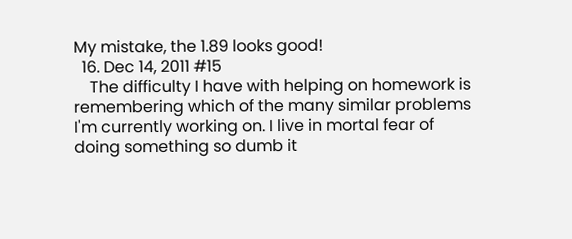My mistake, the 1.89 looks good!
  16. Dec 14, 2011 #15
    The difficulty I have with helping on homework is remembering which of the many similar problems I'm currently working on. I live in mortal fear of doing something so dumb it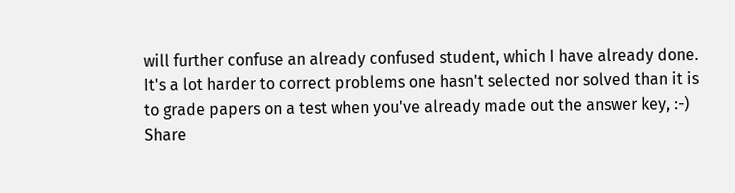will further confuse an already confused student, which I have already done. It's a lot harder to correct problems one hasn't selected nor solved than it is to grade papers on a test when you've already made out the answer key, :-)
Share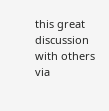this great discussion with others via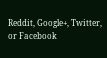Reddit, Google+, Twitter, or Facebook